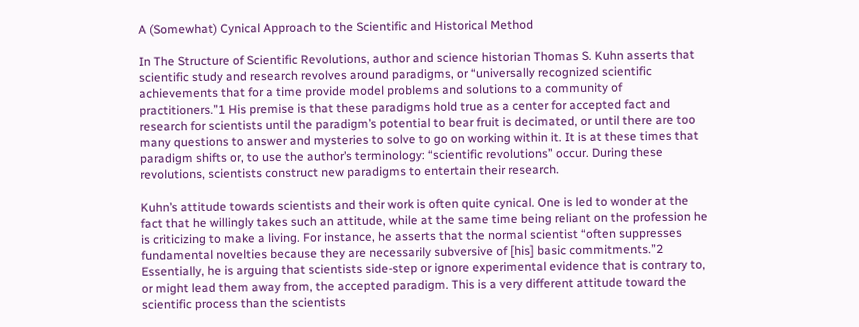A (Somewhat) Cynical Approach to the Scientific and Historical Method

In The Structure of Scientific Revolutions, author and science historian Thomas S. Kuhn asserts that scientific study and research revolves around paradigms, or “universally recognized scientific achievements that for a time provide model problems and solutions to a community of practitioners.”1 His premise is that these paradigms hold true as a center for accepted fact and research for scientists until the paradigm’s potential to bear fruit is decimated, or until there are too many questions to answer and mysteries to solve to go on working within it. It is at these times that paradigm shifts or, to use the author’s terminology: “scientific revolutions” occur. During these revolutions, scientists construct new paradigms to entertain their research.

Kuhn’s attitude towards scientists and their work is often quite cynical. One is led to wonder at the fact that he willingly takes such an attitude, while at the same time being reliant on the profession he is criticizing to make a living. For instance, he asserts that the normal scientist “often suppresses fundamental novelties because they are necessarily subversive of [his] basic commitments.”2 Essentially, he is arguing that scientists side-step or ignore experimental evidence that is contrary to, or might lead them away from, the accepted paradigm. This is a very different attitude toward the scientific process than the scientists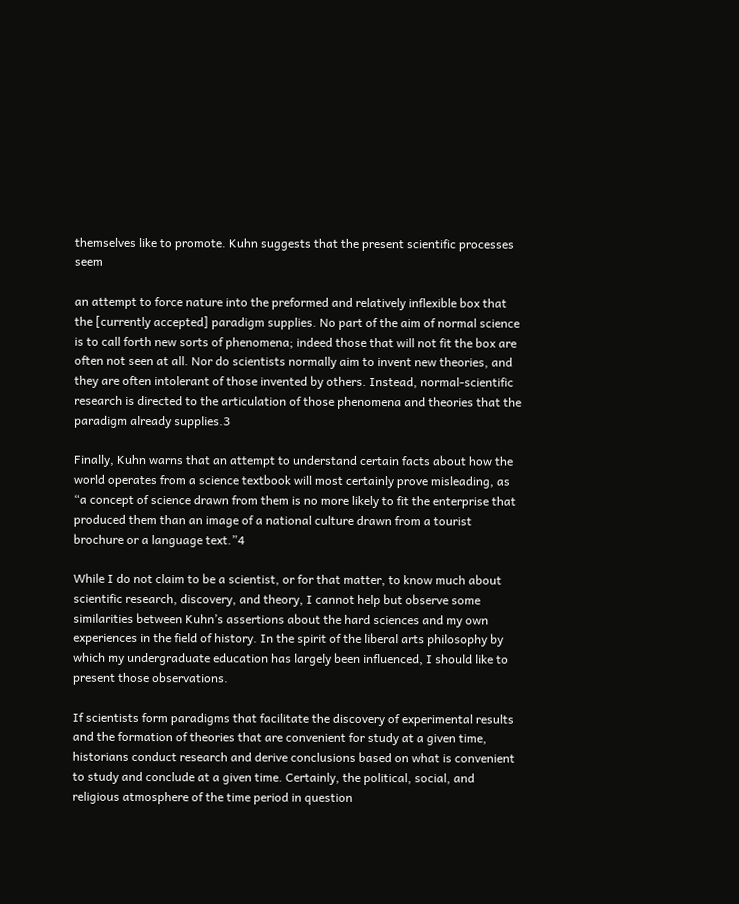themselves like to promote. Kuhn suggests that the present scientific processes seem

an attempt to force nature into the preformed and relatively inflexible box that the [currently accepted] paradigm supplies. No part of the aim of normal science is to call forth new sorts of phenomena; indeed those that will not fit the box are often not seen at all. Nor do scientists normally aim to invent new theories, and they are often intolerant of those invented by others. Instead, normal-scientific research is directed to the articulation of those phenomena and theories that the paradigm already supplies.3

Finally, Kuhn warns that an attempt to understand certain facts about how the world operates from a science textbook will most certainly prove misleading, as “a concept of science drawn from them is no more likely to fit the enterprise that produced them than an image of a national culture drawn from a tourist brochure or a language text.”4

While I do not claim to be a scientist, or for that matter, to know much about scientific research, discovery, and theory, I cannot help but observe some similarities between Kuhn’s assertions about the hard sciences and my own experiences in the field of history. In the spirit of the liberal arts philosophy by which my undergraduate education has largely been influenced, I should like to present those observations.

If scientists form paradigms that facilitate the discovery of experimental results and the formation of theories that are convenient for study at a given time, historians conduct research and derive conclusions based on what is convenient to study and conclude at a given time. Certainly, the political, social, and religious atmosphere of the time period in question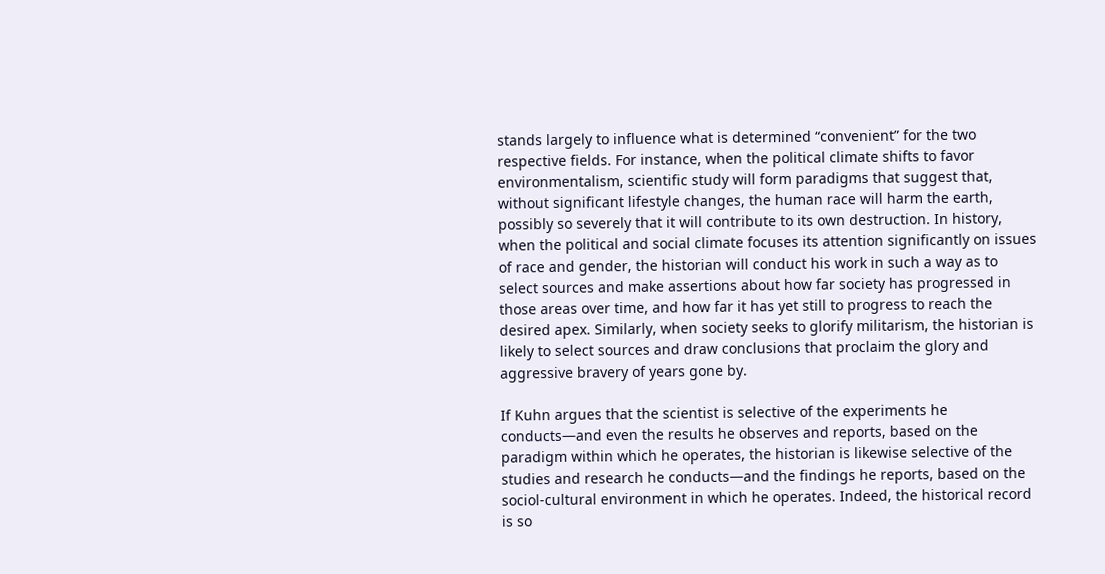stands largely to influence what is determined “convenient” for the two respective fields. For instance, when the political climate shifts to favor environmentalism, scientific study will form paradigms that suggest that, without significant lifestyle changes, the human race will harm the earth, possibly so severely that it will contribute to its own destruction. In history, when the political and social climate focuses its attention significantly on issues of race and gender, the historian will conduct his work in such a way as to select sources and make assertions about how far society has progressed in those areas over time, and how far it has yet still to progress to reach the desired apex. Similarly, when society seeks to glorify militarism, the historian is likely to select sources and draw conclusions that proclaim the glory and aggressive bravery of years gone by.

If Kuhn argues that the scientist is selective of the experiments he conducts—and even the results he observes and reports, based on the paradigm within which he operates, the historian is likewise selective of the studies and research he conducts—and the findings he reports, based on the sociol-cultural environment in which he operates. Indeed, the historical record is so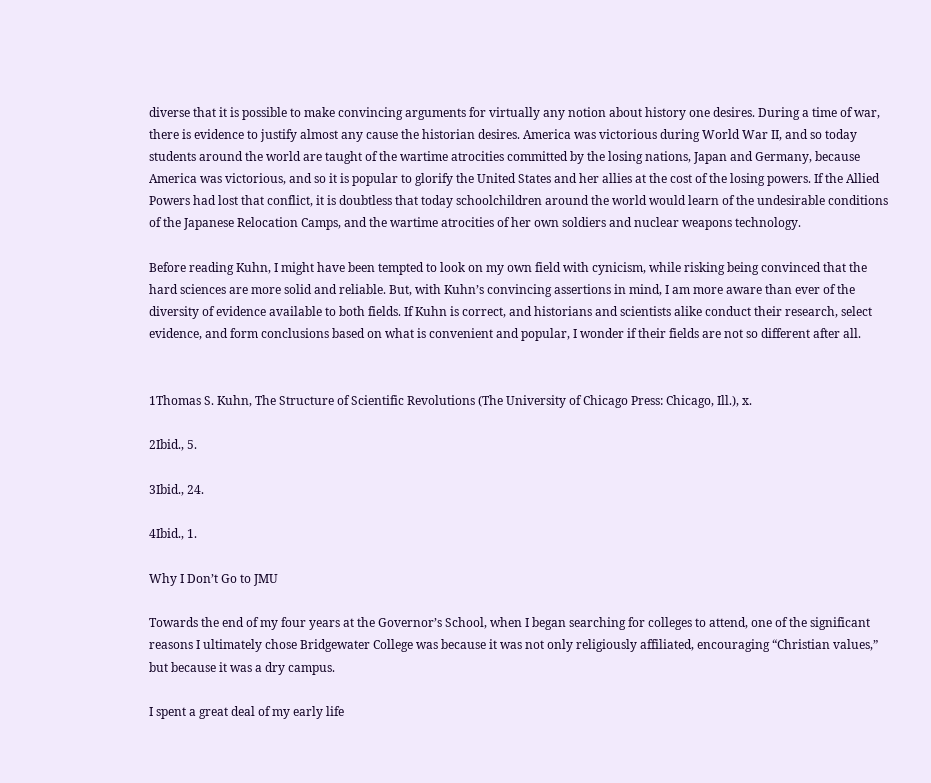diverse that it is possible to make convincing arguments for virtually any notion about history one desires. During a time of war, there is evidence to justify almost any cause the historian desires. America was victorious during World War II, and so today students around the world are taught of the wartime atrocities committed by the losing nations, Japan and Germany, because America was victorious, and so it is popular to glorify the United States and her allies at the cost of the losing powers. If the Allied Powers had lost that conflict, it is doubtless that today schoolchildren around the world would learn of the undesirable conditions of the Japanese Relocation Camps, and the wartime atrocities of her own soldiers and nuclear weapons technology.

Before reading Kuhn, I might have been tempted to look on my own field with cynicism, while risking being convinced that the hard sciences are more solid and reliable. But, with Kuhn’s convincing assertions in mind, I am more aware than ever of the diversity of evidence available to both fields. If Kuhn is correct, and historians and scientists alike conduct their research, select evidence, and form conclusions based on what is convenient and popular, I wonder if their fields are not so different after all.


1Thomas S. Kuhn, The Structure of Scientific Revolutions (The University of Chicago Press: Chicago, Ill.), x.

2Ibid., 5.

3Ibid., 24.

4Ibid., 1.

Why I Don’t Go to JMU

Towards the end of my four years at the Governor’s School, when I began searching for colleges to attend, one of the significant reasons I ultimately chose Bridgewater College was because it was not only religiously affiliated, encouraging “Christian values,” but because it was a dry campus.

I spent a great deal of my early life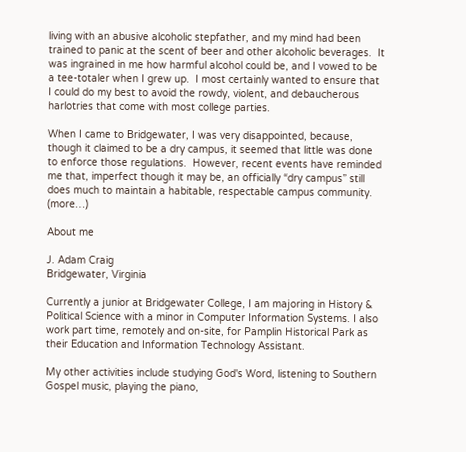living with an abusive alcoholic stepfather, and my mind had been trained to panic at the scent of beer and other alcoholic beverages.  It was ingrained in me how harmful alcohol could be, and I vowed to be a tee-totaler when I grew up.  I most certainly wanted to ensure that I could do my best to avoid the rowdy, violent, and debaucherous harlotries that come with most college parties.

When I came to Bridgewater, I was very disappointed, because, though it claimed to be a dry campus, it seemed that little was done to enforce those regulations.  However, recent events have reminded me that, imperfect though it may be, an officially “dry campus” still does much to maintain a habitable, respectable campus community. (more…)

About me

J. Adam Craig
Bridgewater, Virginia

Currently a junior at Bridgewater College, I am majoring in History & Political Science with a minor in Computer Information Systems. I also work part time, remotely and on-site, for Pamplin Historical Park as their Education and Information Technology Assistant.

My other activities include studying God's Word, listening to Southern Gospel music, playing the piano,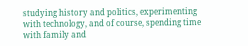studying history and politics, experimenting with technology, and of course, spending time with family and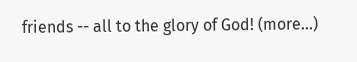friends -- all to the glory of God! (more...)